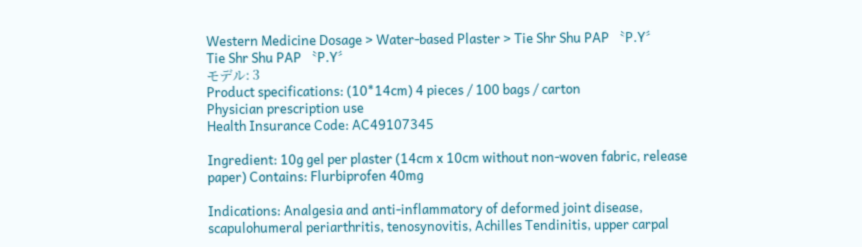Western Medicine Dosage > Water-based Plaster > Tie Shr Shu PAP 〝P.Y〞
Tie Shr Shu PAP 〝P.Y〞
モデル: 3
Product specifications: (10*14cm) 4 pieces / 100 bags / carton
Physician prescription use
Health Insurance Code: AC49107345

Ingredient: 10g gel per plaster (14cm x 10cm without non-woven fabric, release paper) Contains: Flurbiprofen 40mg

Indications: Analgesia and anti-inflammatory of deformed joint disease, scapulohumeral periarthritis, tenosynovitis, Achilles Tendinitis, upper carpal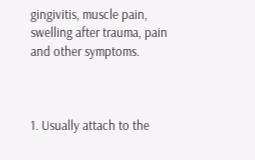gingivitis, muscle pain, swelling after trauma, pain and other symptoms.



1. Usually attach to the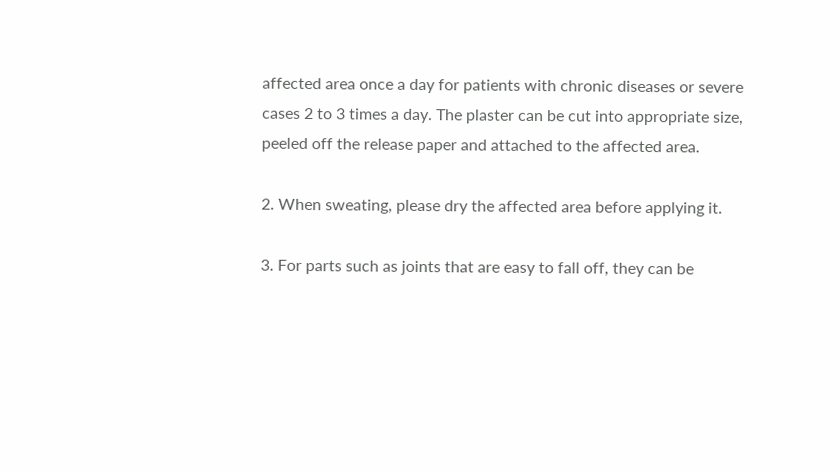affected area once a day for patients with chronic diseases or severe cases 2 to 3 times a day. The plaster can be cut into appropriate size, peeled off the release paper and attached to the affected area.

2. When sweating, please dry the affected area before applying it.

3. For parts such as joints that are easy to fall off, they can be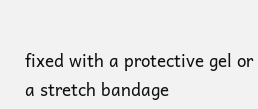fixed with a protective gel or a stretch bandage